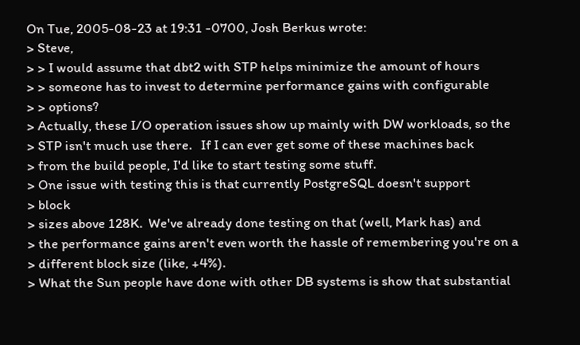On Tue, 2005-08-23 at 19:31 -0700, Josh Berkus wrote:
> Steve,
> > I would assume that dbt2 with STP helps minimize the amount of hours
> > someone has to invest to determine performance gains with configurable
> > options?
> Actually, these I/O operation issues show up mainly with DW workloads, so the
> STP isn't much use there.   If I can ever get some of these machines back
> from the build people, I'd like to start testing some stuff.
> One issue with testing this is that currently PostgreSQL doesn't support
> block
> sizes above 128K.  We've already done testing on that (well, Mark has) and
> the performance gains aren't even worth the hassle of remembering you're on a
> different block size (like, +4%).
> What the Sun people have done with other DB systems is show that substantial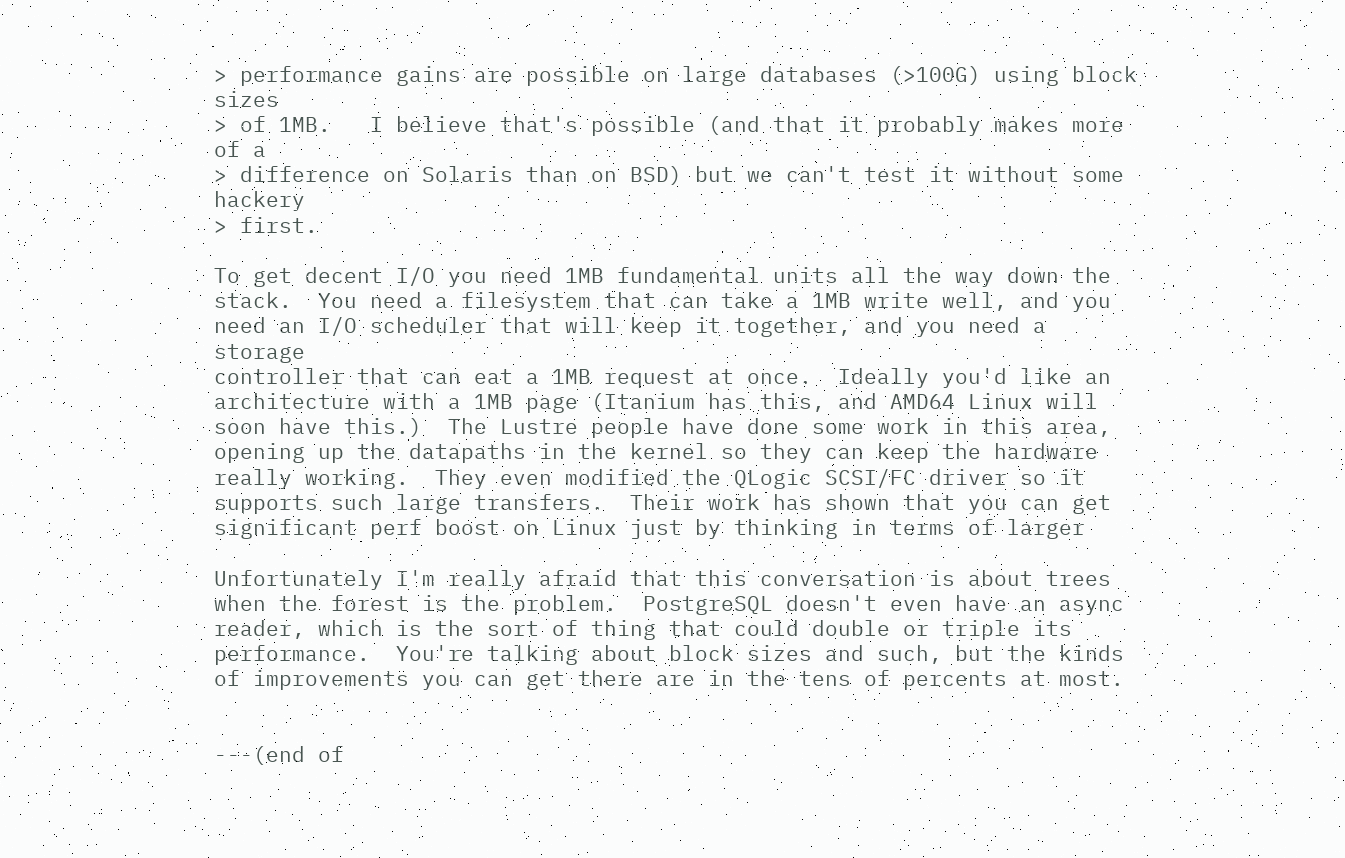> performance gains are possible on large databases (>100G) using block sizes
> of 1MB.   I believe that's possible (and that it probably makes more of a
> difference on Solaris than on BSD) but we can't test it without some hackery
> first.

To get decent I/O you need 1MB fundamental units all the way down the
stack.  You need a filesystem that can take a 1MB write well, and you
need an I/O scheduler that will keep it together, and you need a storage
controller that can eat a 1MB request at once.  Ideally you'd like an
architecture with a 1MB page (Itanium has this, and AMD64 Linux will
soon have this.)  The Lustre people have done some work in this area,
opening up the datapaths in the kernel so they can keep the hardware
really working.  They even modified the QLogic SCSI/FC driver so it
supports such large transfers.  Their work has shown that you can get
significant perf boost on Linux just by thinking in terms of larger

Unfortunately I'm really afraid that this conversation is about trees
when the forest is the problem.  PostgreSQL doesn't even have an async
reader, which is the sort of thing that could double or triple its
performance.  You're talking about block sizes and such, but the kinds
of improvements you can get there are in the tens of percents at most.


---(end of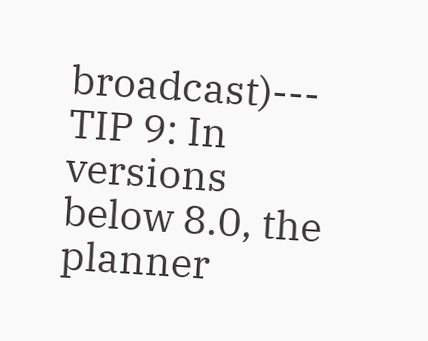broadcast)---
TIP 9: In versions below 8.0, the planner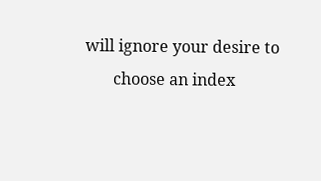will ignore your desire to
       choose an index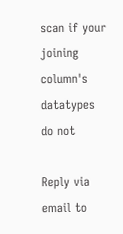scan if your joining column's datatypes do not

Reply via email to